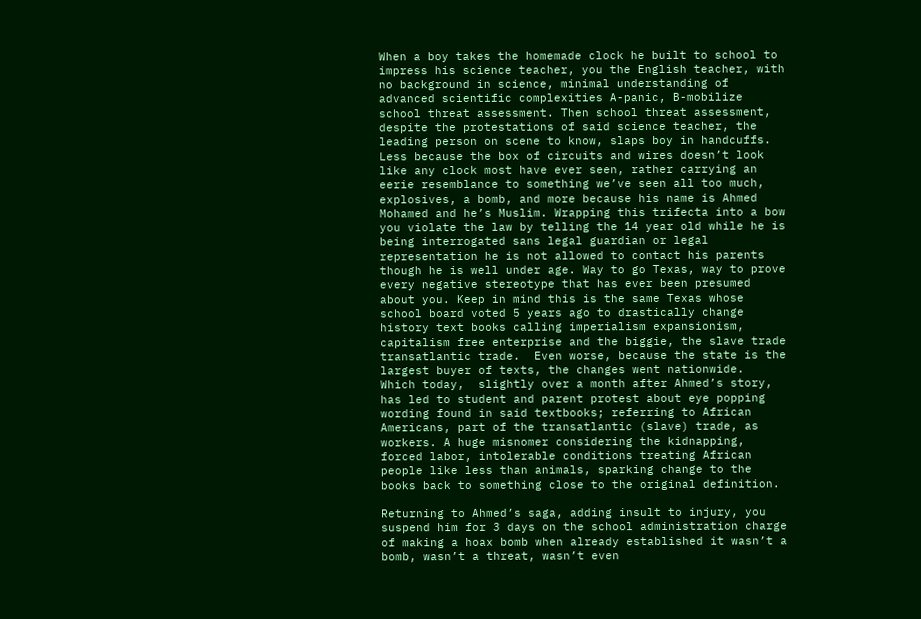When a boy takes the homemade clock he built to school to impress his science teacher, you the English teacher, with no background in science, minimal understanding of advanced scientific complexities A-panic, B-mobilize school threat assessment. Then school threat assessment, despite the protestations of said science teacher, the leading person on scene to know, slaps boy in handcuffs. Less because the box of circuits and wires doesn’t look like any clock most have ever seen, rather carrying an eerie resemblance to something we’ve seen all too much, explosives, a bomb, and more because his name is Ahmed Mohamed and he’s Muslim. Wrapping this trifecta into a bow you violate the law by telling the 14 year old while he is being interrogated sans legal guardian or legal representation he is not allowed to contact his parents though he is well under age. Way to go Texas, way to prove every negative stereotype that has ever been presumed about you. Keep in mind this is the same Texas whose school board voted 5 years ago to drastically change history text books calling imperialism expansionism, capitalism free enterprise and the biggie, the slave trade transatlantic trade.  Even worse, because the state is the largest buyer of texts, the changes went nationwide.  Which today,  slightly over a month after Ahmed’s story, has led to student and parent protest about eye popping wording found in said textbooks; referring to African Americans, part of the transatlantic (slave) trade, as workers. A huge misnomer considering the kidnapping, forced labor, intolerable conditions treating African people like less than animals, sparking change to the books back to something close to the original definition.

Returning to Ahmed’s saga, adding insult to injury, you suspend him for 3 days on the school administration charge of making a hoax bomb when already established it wasn’t a bomb, wasn’t a threat, wasn’t even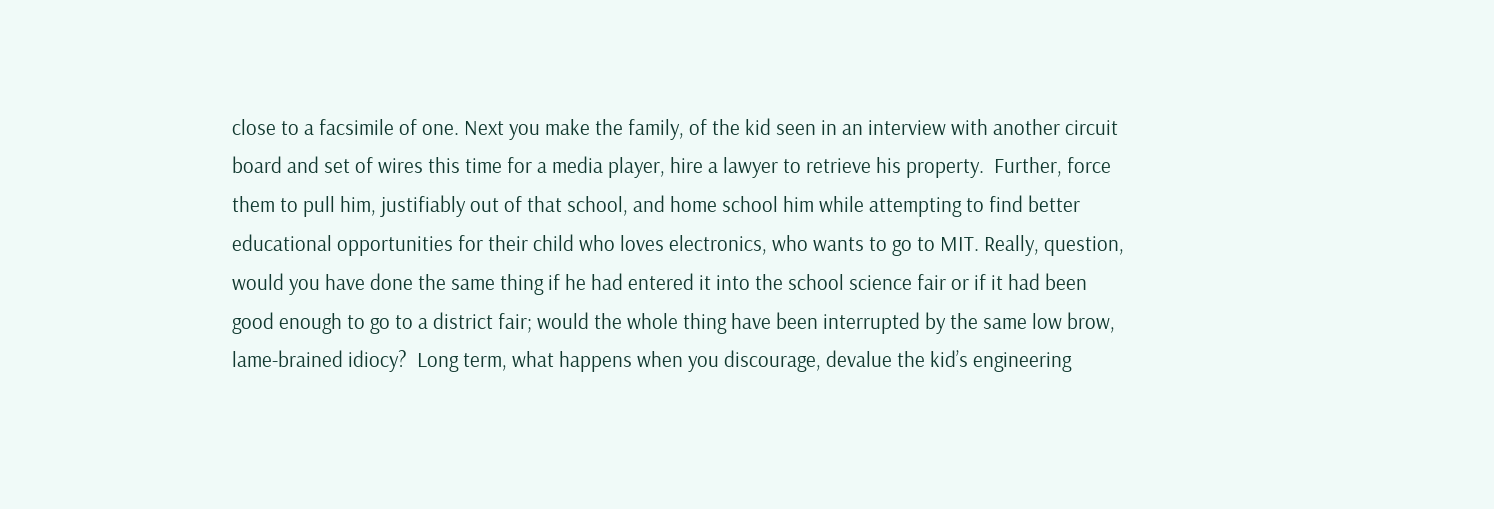close to a facsimile of one. Next you make the family, of the kid seen in an interview with another circuit board and set of wires this time for a media player, hire a lawyer to retrieve his property.  Further, force them to pull him, justifiably out of that school, and home school him while attempting to find better educational opportunities for their child who loves electronics, who wants to go to MIT. Really, question, would you have done the same thing if he had entered it into the school science fair or if it had been good enough to go to a district fair; would the whole thing have been interrupted by the same low brow, lame-brained idiocy?  Long term, what happens when you discourage, devalue the kid’s engineering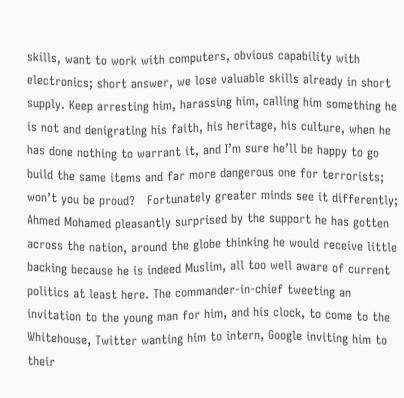skills, want to work with computers, obvious capability with electronics; short answer, we lose valuable skills already in short supply. Keep arresting him, harassing him, calling him something he is not and denigrating his faith, his heritage, his culture, when he has done nothing to warrant it, and I’m sure he’ll be happy to go build the same items and far more dangerous one for terrorists; won’t you be proud?   Fortunately greater minds see it differently; Ahmed Mohamed pleasantly surprised by the support he has gotten across the nation, around the globe thinking he would receive little backing because he is indeed Muslim, all too well aware of current politics at least here. The commander-in-chief tweeting an invitation to the young man for him, and his clock, to come to the Whitehouse, Twitter wanting him to intern, Google inviting him to their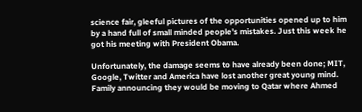science fair, gleeful pictures of the opportunities opened up to him by a hand full of small minded people’s mistakes. Just this week he got his meeting with President Obama.

Unfortunately, the damage seems to have already been done; MIT, Google, Twitter and America have lost another great young mind.  Family announcing they would be moving to Qatar where Ahmed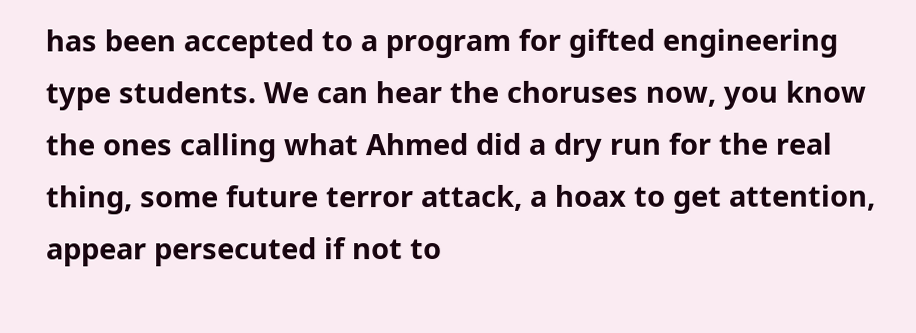has been accepted to a program for gifted engineering type students. We can hear the choruses now, you know the ones calling what Ahmed did a dry run for the real thing, some future terror attack, a hoax to get attention, appear persecuted if not to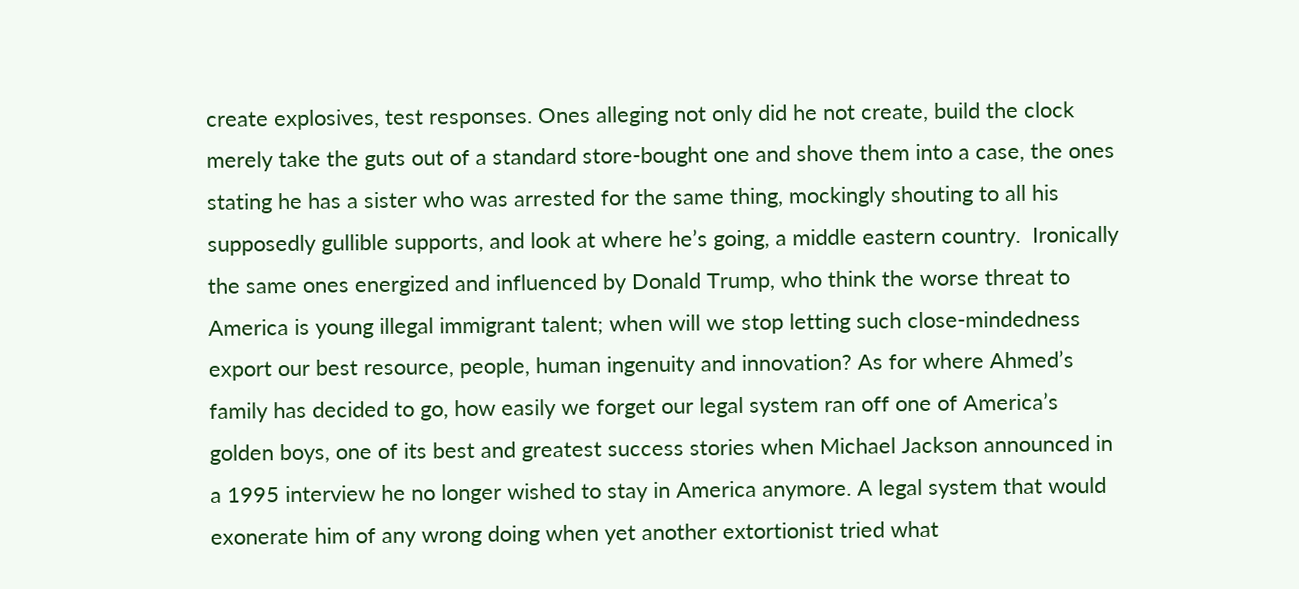create explosives, test responses. Ones alleging not only did he not create, build the clock merely take the guts out of a standard store-bought one and shove them into a case, the ones stating he has a sister who was arrested for the same thing, mockingly shouting to all his supposedly gullible supports, and look at where he’s going, a middle eastern country.  Ironically the same ones energized and influenced by Donald Trump, who think the worse threat to America is young illegal immigrant talent; when will we stop letting such close-mindedness export our best resource, people, human ingenuity and innovation? As for where Ahmed’s family has decided to go, how easily we forget our legal system ran off one of America’s golden boys, one of its best and greatest success stories when Michael Jackson announced in a 1995 interview he no longer wished to stay in America anymore. A legal system that would exonerate him of any wrong doing when yet another extortionist tried what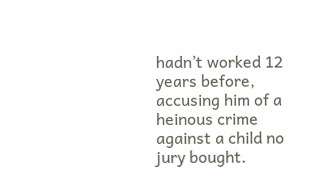hadn’t worked 12 years before, accusing him of a heinous crime against a child no jury bought.